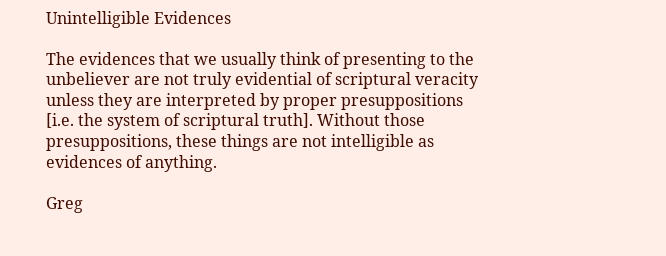Unintelligible Evidences

The evidences that we usually think of presenting to the unbeliever are not truly evidential of scriptural veracity unless they are interpreted by proper presuppositions [i.e. the system of scriptural truth]. Without those presuppositions, these things are not intelligible as evidences of anything.

Greg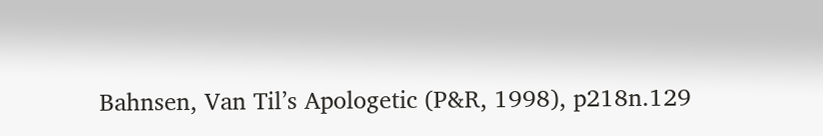Bahnsen, Van Til’s Apologetic (P&R, 1998), p218n.129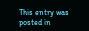This entry was posted in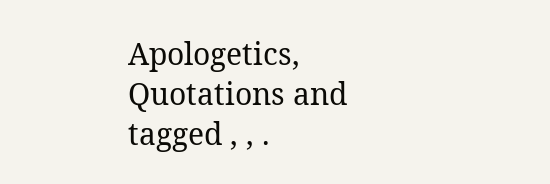Apologetics, Quotations and tagged , , .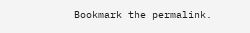Bookmark the permalink.